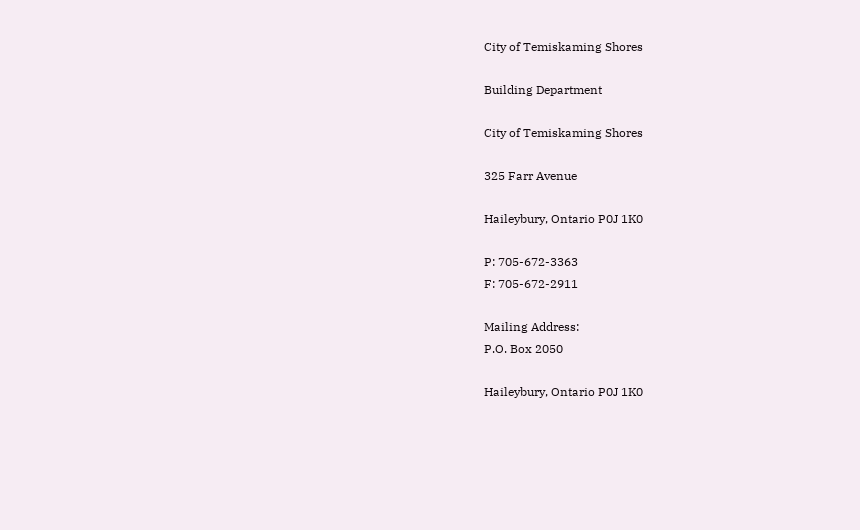City of Temiskaming Shores

Building Department

City of Temiskaming Shores

325 Farr Avenue

Haileybury, Ontario P0J 1K0

P: 705-672-3363
F: 705-672-2911

Mailing Address:
P.O. Box 2050

Haileybury, Ontario P0J 1K0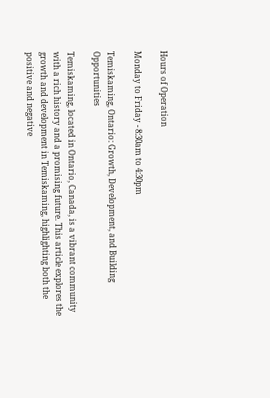Hours of Operation

Monday to Friday - 8:30am to 4:30pm

Temiskaming, Ontario: Growth, Development, and Building Opportunities

Temiskaming, located in Ontario, Canada, is a vibrant community with a rich history and a promising future. This article explores the growth and development in Temiskaming, highlighting both the positive and negative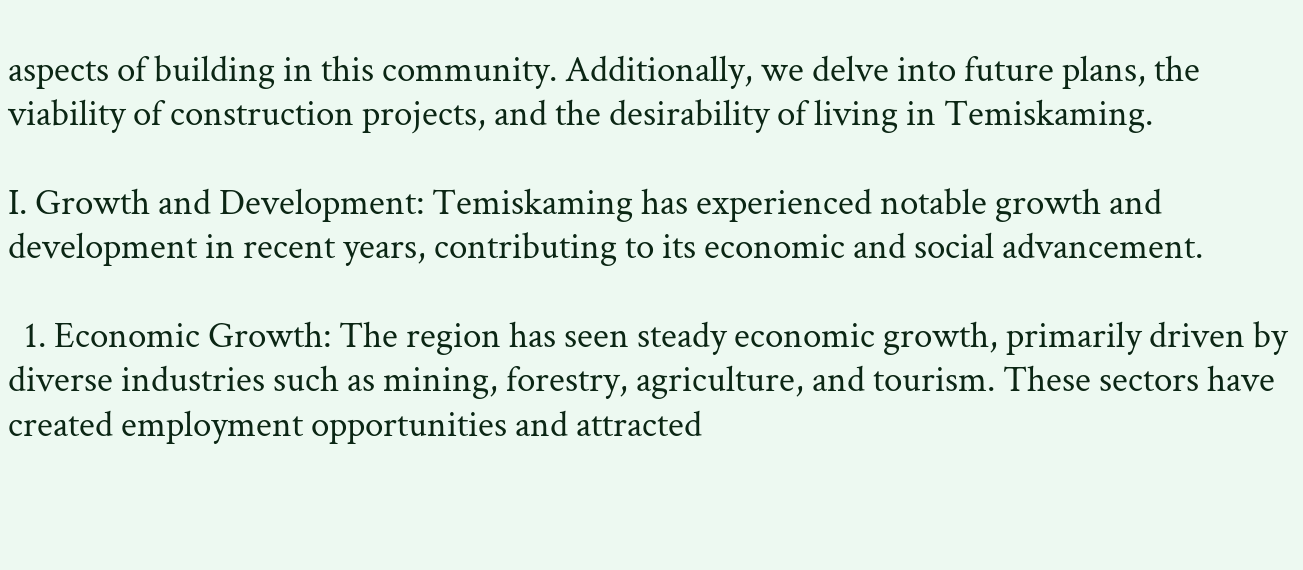aspects of building in this community. Additionally, we delve into future plans, the viability of construction projects, and the desirability of living in Temiskaming.

I. Growth and Development: Temiskaming has experienced notable growth and development in recent years, contributing to its economic and social advancement.

  1. Economic Growth: The region has seen steady economic growth, primarily driven by diverse industries such as mining, forestry, agriculture, and tourism. These sectors have created employment opportunities and attracted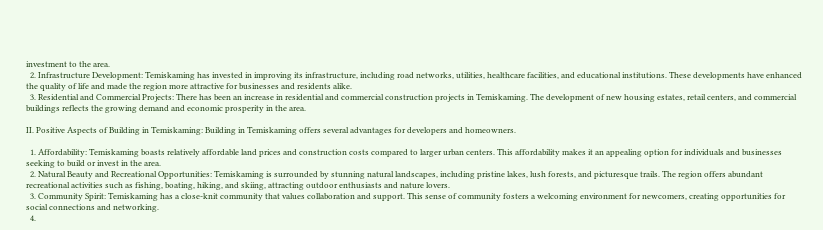investment to the area.
  2. Infrastructure Development: Temiskaming has invested in improving its infrastructure, including road networks, utilities, healthcare facilities, and educational institutions. These developments have enhanced the quality of life and made the region more attractive for businesses and residents alike.
  3. Residential and Commercial Projects: There has been an increase in residential and commercial construction projects in Temiskaming. The development of new housing estates, retail centers, and commercial buildings reflects the growing demand and economic prosperity in the area.

II. Positive Aspects of Building in Temiskaming: Building in Temiskaming offers several advantages for developers and homeowners.

  1. Affordability: Temiskaming boasts relatively affordable land prices and construction costs compared to larger urban centers. This affordability makes it an appealing option for individuals and businesses seeking to build or invest in the area.
  2. Natural Beauty and Recreational Opportunities: Temiskaming is surrounded by stunning natural landscapes, including pristine lakes, lush forests, and picturesque trails. The region offers abundant recreational activities such as fishing, boating, hiking, and skiing, attracting outdoor enthusiasts and nature lovers.
  3. Community Spirit: Temiskaming has a close-knit community that values collaboration and support. This sense of community fosters a welcoming environment for newcomers, creating opportunities for social connections and networking.
  4.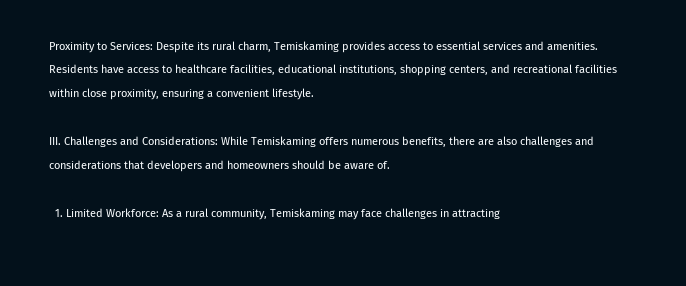Proximity to Services: Despite its rural charm, Temiskaming provides access to essential services and amenities. Residents have access to healthcare facilities, educational institutions, shopping centers, and recreational facilities within close proximity, ensuring a convenient lifestyle.

III. Challenges and Considerations: While Temiskaming offers numerous benefits, there are also challenges and considerations that developers and homeowners should be aware of.

  1. Limited Workforce: As a rural community, Temiskaming may face challenges in attracting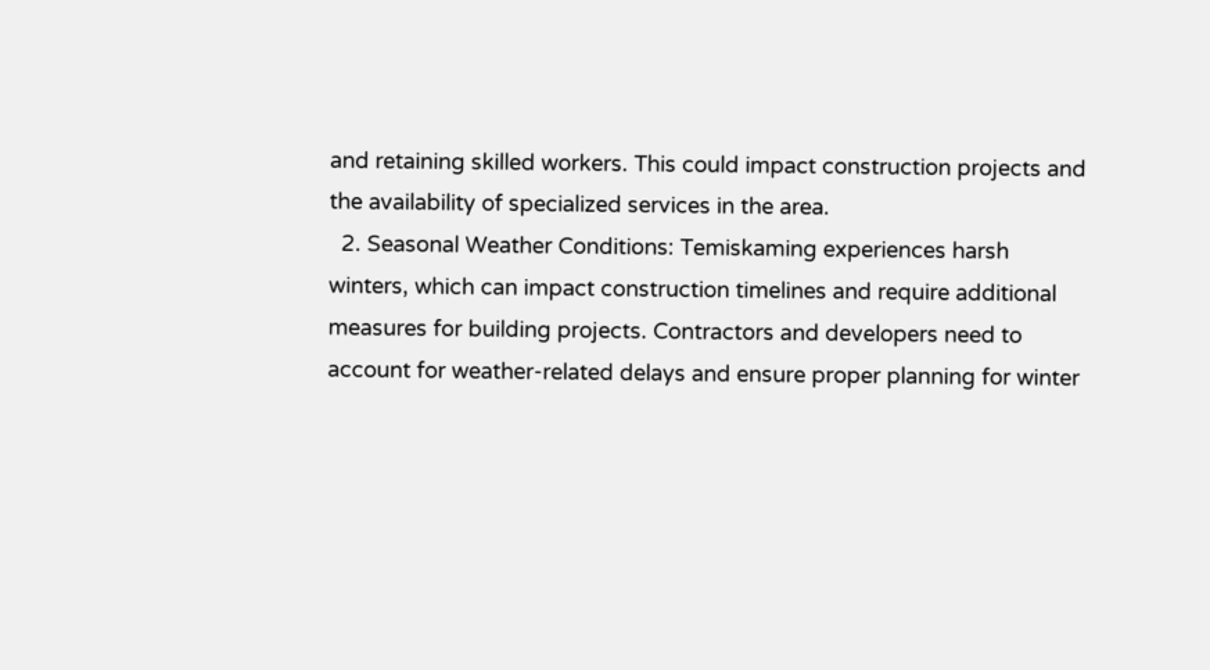and retaining skilled workers. This could impact construction projects and the availability of specialized services in the area.
  2. Seasonal Weather Conditions: Temiskaming experiences harsh winters, which can impact construction timelines and require additional measures for building projects. Contractors and developers need to account for weather-related delays and ensure proper planning for winter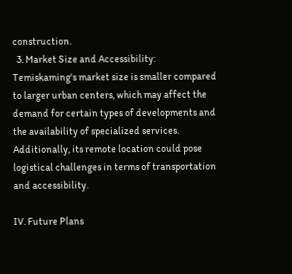construction.
  3. Market Size and Accessibility: Temiskaming's market size is smaller compared to larger urban centers, which may affect the demand for certain types of developments and the availability of specialized services. Additionally, its remote location could pose logistical challenges in terms of transportation and accessibility.

IV. Future Plans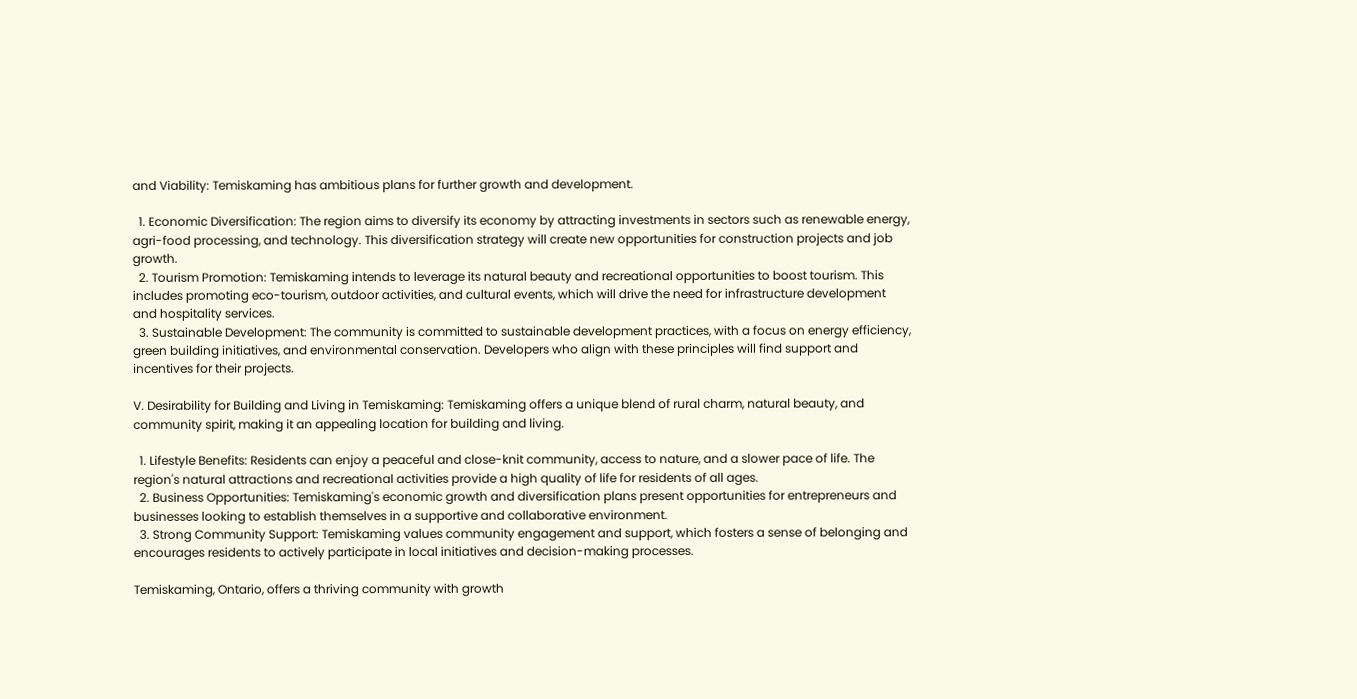and Viability: Temiskaming has ambitious plans for further growth and development.

  1. Economic Diversification: The region aims to diversify its economy by attracting investments in sectors such as renewable energy, agri-food processing, and technology. This diversification strategy will create new opportunities for construction projects and job growth.
  2. Tourism Promotion: Temiskaming intends to leverage its natural beauty and recreational opportunities to boost tourism. This includes promoting eco-tourism, outdoor activities, and cultural events, which will drive the need for infrastructure development and hospitality services.
  3. Sustainable Development: The community is committed to sustainable development practices, with a focus on energy efficiency, green building initiatives, and environmental conservation. Developers who align with these principles will find support and incentives for their projects.

V. Desirability for Building and Living in Temiskaming: Temiskaming offers a unique blend of rural charm, natural beauty, and community spirit, making it an appealing location for building and living.

  1. Lifestyle Benefits: Residents can enjoy a peaceful and close-knit community, access to nature, and a slower pace of life. The region's natural attractions and recreational activities provide a high quality of life for residents of all ages.
  2. Business Opportunities: Temiskaming's economic growth and diversification plans present opportunities for entrepreneurs and businesses looking to establish themselves in a supportive and collaborative environment.
  3. Strong Community Support: Temiskaming values community engagement and support, which fosters a sense of belonging and encourages residents to actively participate in local initiatives and decision-making processes.

Temiskaming, Ontario, offers a thriving community with growth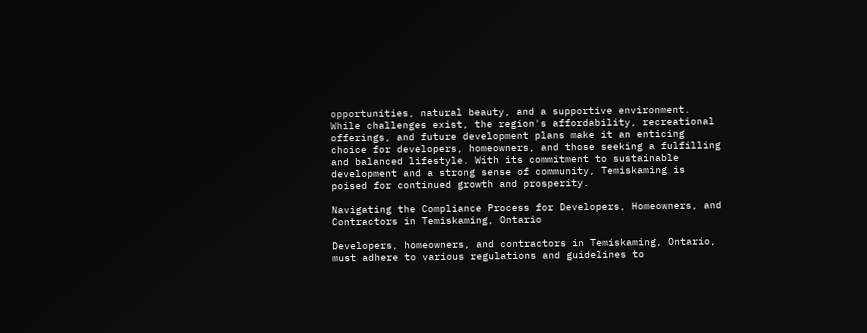opportunities, natural beauty, and a supportive environment. While challenges exist, the region's affordability, recreational offerings, and future development plans make it an enticing choice for developers, homeowners, and those seeking a fulfilling and balanced lifestyle. With its commitment to sustainable development and a strong sense of community, Temiskaming is poised for continued growth and prosperity.

Navigating the Compliance Process for Developers, Homeowners, and Contractors in Temiskaming, Ontario

Developers, homeowners, and contractors in Temiskaming, Ontario, must adhere to various regulations and guidelines to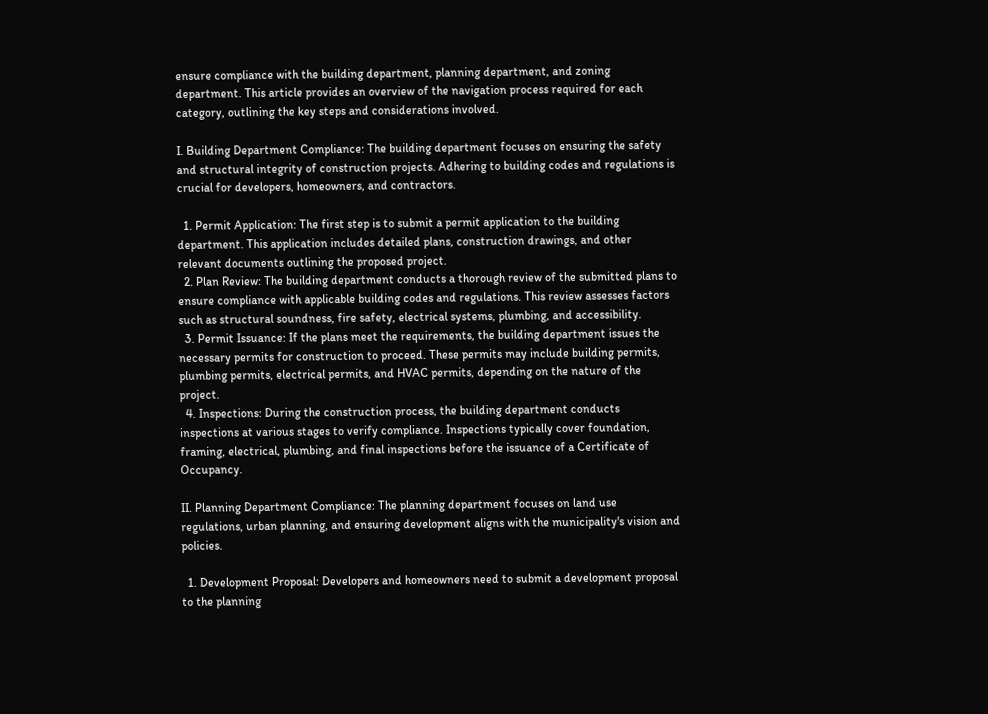ensure compliance with the building department, planning department, and zoning department. This article provides an overview of the navigation process required for each category, outlining the key steps and considerations involved.

I. Building Department Compliance: The building department focuses on ensuring the safety and structural integrity of construction projects. Adhering to building codes and regulations is crucial for developers, homeowners, and contractors.

  1. Permit Application: The first step is to submit a permit application to the building department. This application includes detailed plans, construction drawings, and other relevant documents outlining the proposed project.
  2. Plan Review: The building department conducts a thorough review of the submitted plans to ensure compliance with applicable building codes and regulations. This review assesses factors such as structural soundness, fire safety, electrical systems, plumbing, and accessibility.
  3. Permit Issuance: If the plans meet the requirements, the building department issues the necessary permits for construction to proceed. These permits may include building permits, plumbing permits, electrical permits, and HVAC permits, depending on the nature of the project.
  4. Inspections: During the construction process, the building department conducts inspections at various stages to verify compliance. Inspections typically cover foundation, framing, electrical, plumbing, and final inspections before the issuance of a Certificate of Occupancy.

II. Planning Department Compliance: The planning department focuses on land use regulations, urban planning, and ensuring development aligns with the municipality's vision and policies.

  1. Development Proposal: Developers and homeowners need to submit a development proposal to the planning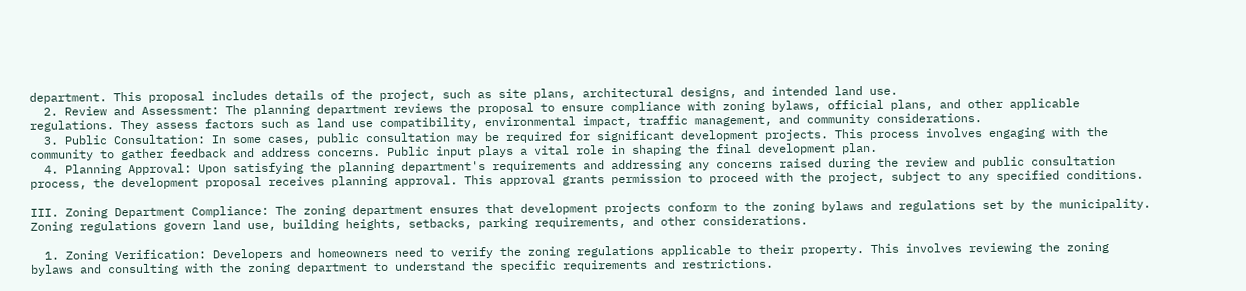department. This proposal includes details of the project, such as site plans, architectural designs, and intended land use.
  2. Review and Assessment: The planning department reviews the proposal to ensure compliance with zoning bylaws, official plans, and other applicable regulations. They assess factors such as land use compatibility, environmental impact, traffic management, and community considerations.
  3. Public Consultation: In some cases, public consultation may be required for significant development projects. This process involves engaging with the community to gather feedback and address concerns. Public input plays a vital role in shaping the final development plan.
  4. Planning Approval: Upon satisfying the planning department's requirements and addressing any concerns raised during the review and public consultation process, the development proposal receives planning approval. This approval grants permission to proceed with the project, subject to any specified conditions.

III. Zoning Department Compliance: The zoning department ensures that development projects conform to the zoning bylaws and regulations set by the municipality. Zoning regulations govern land use, building heights, setbacks, parking requirements, and other considerations.

  1. Zoning Verification: Developers and homeowners need to verify the zoning regulations applicable to their property. This involves reviewing the zoning bylaws and consulting with the zoning department to understand the specific requirements and restrictions.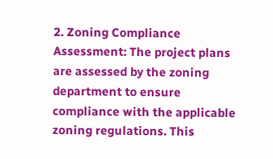2. Zoning Compliance Assessment: The project plans are assessed by the zoning department to ensure compliance with the applicable zoning regulations. This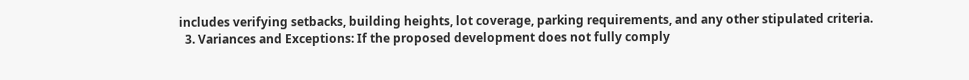includes verifying setbacks, building heights, lot coverage, parking requirements, and any other stipulated criteria.
  3. Variances and Exceptions: If the proposed development does not fully comply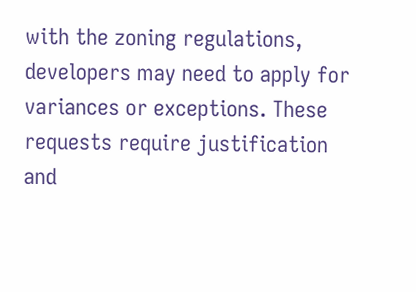with the zoning regulations, developers may need to apply for variances or exceptions. These requests require justification and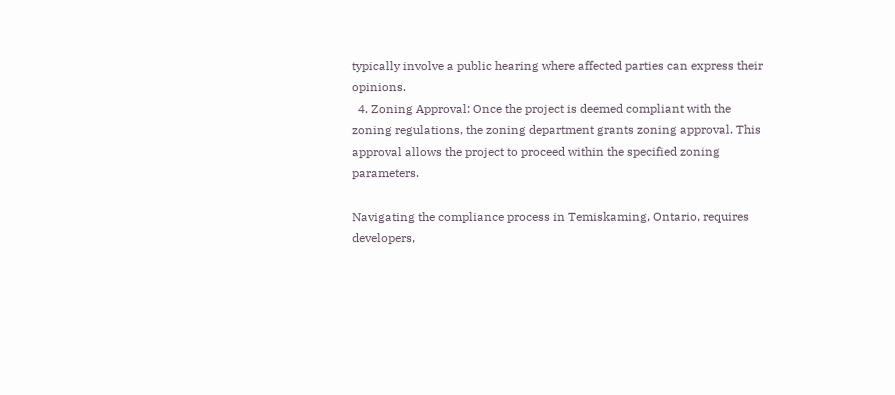typically involve a public hearing where affected parties can express their opinions.
  4. Zoning Approval: Once the project is deemed compliant with the zoning regulations, the zoning department grants zoning approval. This approval allows the project to proceed within the specified zoning parameters.

Navigating the compliance process in Temiskaming, Ontario, requires developers,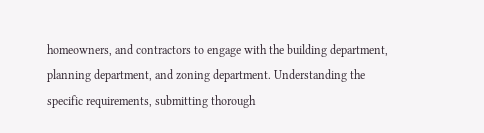homeowners, and contractors to engage with the building department, planning department, and zoning department. Understanding the specific requirements, submitting thorough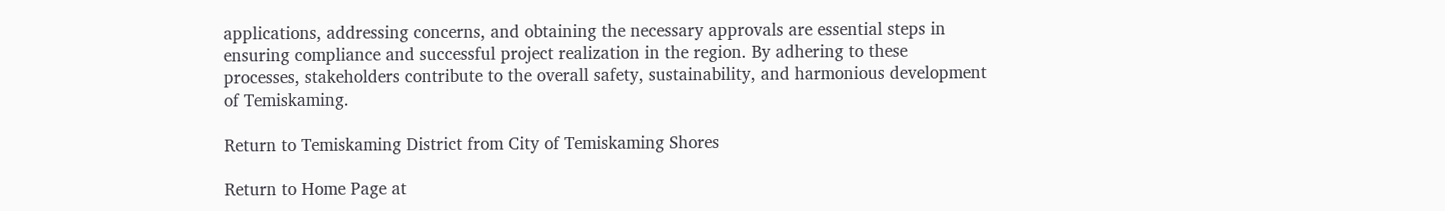applications, addressing concerns, and obtaining the necessary approvals are essential steps in ensuring compliance and successful project realization in the region. By adhering to these processes, stakeholders contribute to the overall safety, sustainability, and harmonious development of Temiskaming.

Return to Temiskaming District from City of Temiskaming Shores

Return to Home Page at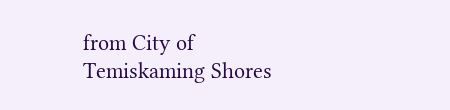from City of Temiskaming Shores